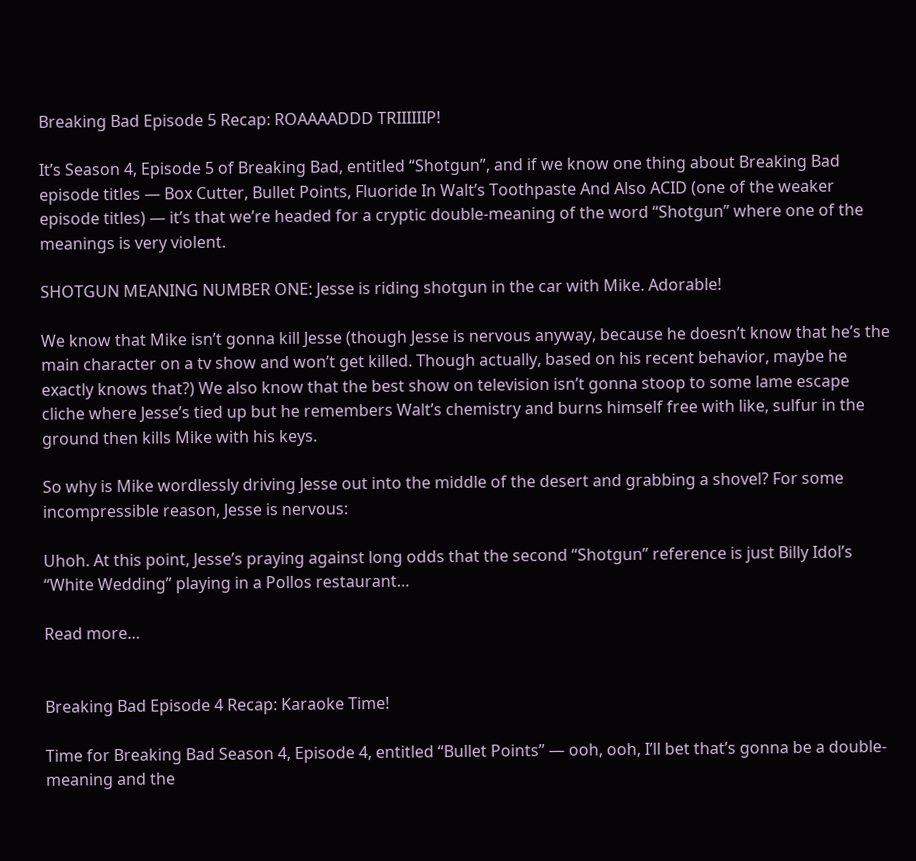Breaking Bad Episode 5 Recap: ROAAAADDD TRIIIIIIP!

It’s Season 4, Episode 5 of Breaking Bad, entitled “Shotgun”, and if we know one thing about Breaking Bad episode titles — Box Cutter, Bullet Points, Fluoride In Walt’s Toothpaste And Also ACID (one of the weaker episode titles) — it’s that we’re headed for a cryptic double-meaning of the word “Shotgun” where one of the meanings is very violent.

SHOTGUN MEANING NUMBER ONE: Jesse is riding shotgun in the car with Mike. Adorable!

We know that Mike isn’t gonna kill Jesse (though Jesse is nervous anyway, because he doesn’t know that he’s the main character on a tv show and won’t get killed. Though actually, based on his recent behavior, maybe he exactly knows that?) We also know that the best show on television isn’t gonna stoop to some lame escape cliche where Jesse’s tied up but he remembers Walt’s chemistry and burns himself free with like, sulfur in the ground then kills Mike with his keys.

So why is Mike wordlessly driving Jesse out into the middle of the desert and grabbing a shovel? For some incompressible reason, Jesse is nervous:

Uhoh. At this point, Jesse’s praying against long odds that the second “Shotgun” reference is just Billy Idol’s “White Wedding” playing in a Pollos restaurant…

Read more…


Breaking Bad Episode 4 Recap: Karaoke Time!

Time for Breaking Bad Season 4, Episode 4, entitled “Bullet Points” — ooh, ooh, I’ll bet that’s gonna be a double-meaning and the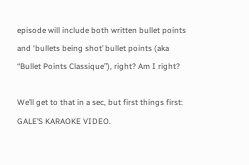episode will include both written bullet points and ‘bullets being shot’ bullet points (aka “Bullet Points Classique”), right? Am I right?

We’ll get to that in a sec, but first things first: GALE’S KARAOKE VIDEO.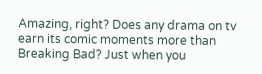Amazing, right? Does any drama on tv earn its comic moments more than Breaking Bad? Just when you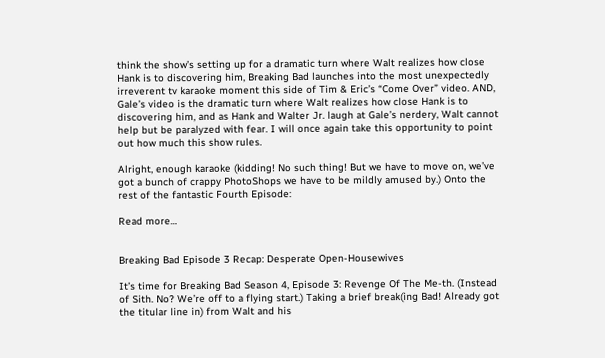think the show’s setting up for a dramatic turn where Walt realizes how close Hank is to discovering him, Breaking Bad launches into the most unexpectedly irreverent tv karaoke moment this side of Tim & Eric’s “Come Over” video. AND, Gale’s video is the dramatic turn where Walt realizes how close Hank is to discovering him, and as Hank and Walter Jr. laugh at Gale’s nerdery, Walt cannot help but be paralyzed with fear. I will once again take this opportunity to point out how much this show rules.

Alright, enough karaoke (kidding! No such thing! But we have to move on, we’ve got a bunch of crappy PhotoShops we have to be mildly amused by.) Onto the rest of the fantastic Fourth Episode:

Read more…


Breaking Bad Episode 3 Recap: Desperate Open-Housewives

It’s time for Breaking Bad Season 4, Episode 3: Revenge Of The Me-th. (Instead of Sith. No? We’re off to a flying start.) Taking a brief break(ing Bad! Already got the titular line in) from Walt and his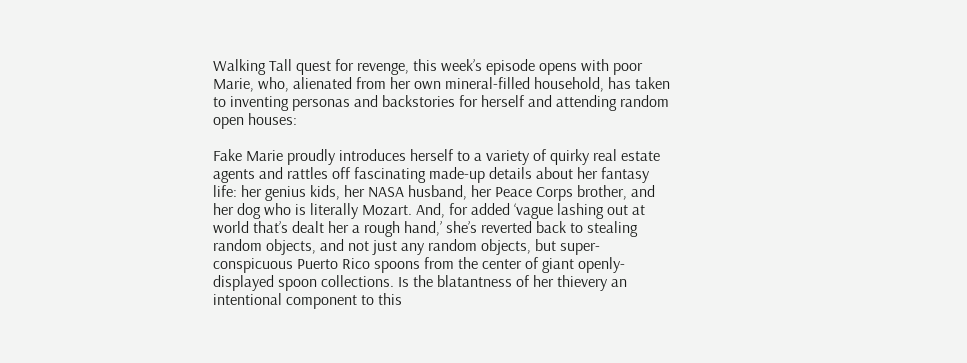Walking Tall quest for revenge, this week’s episode opens with poor Marie, who, alienated from her own mineral-filled household, has taken to inventing personas and backstories for herself and attending random open houses:

Fake Marie proudly introduces herself to a variety of quirky real estate agents and rattles off fascinating made-up details about her fantasy life: her genius kids, her NASA husband, her Peace Corps brother, and her dog who is literally Mozart. And, for added ‘vague lashing out at world that’s dealt her a rough hand,’ she’s reverted back to stealing random objects, and not just any random objects, but super-conspicuous Puerto Rico spoons from the center of giant openly-displayed spoon collections. Is the blatantness of her thievery an intentional component to this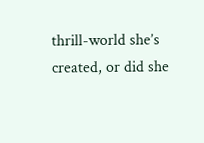thrill-world she’s created, or did she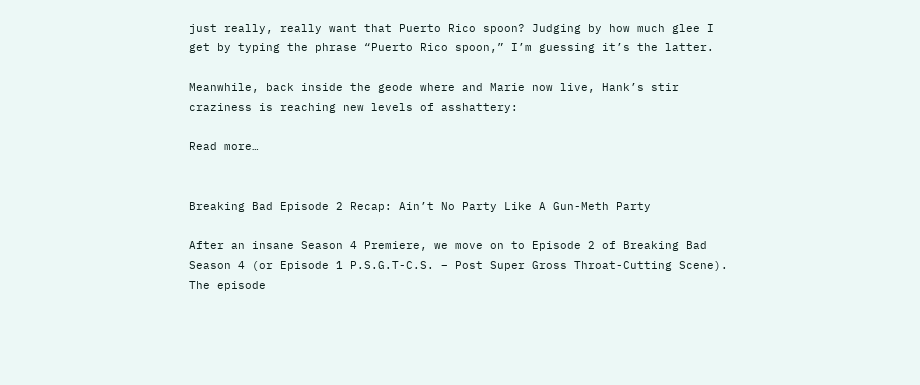just really, really want that Puerto Rico spoon? Judging by how much glee I get by typing the phrase “Puerto Rico spoon,” I’m guessing it’s the latter.

Meanwhile, back inside the geode where and Marie now live, Hank’s stir craziness is reaching new levels of asshattery:

Read more…


Breaking Bad Episode 2 Recap: Ain’t No Party Like A Gun-Meth Party

After an insane Season 4 Premiere, we move on to Episode 2 of Breaking Bad Season 4 (or Episode 1 P.S.G.T-C.S. – Post Super Gross Throat-Cutting Scene). The episode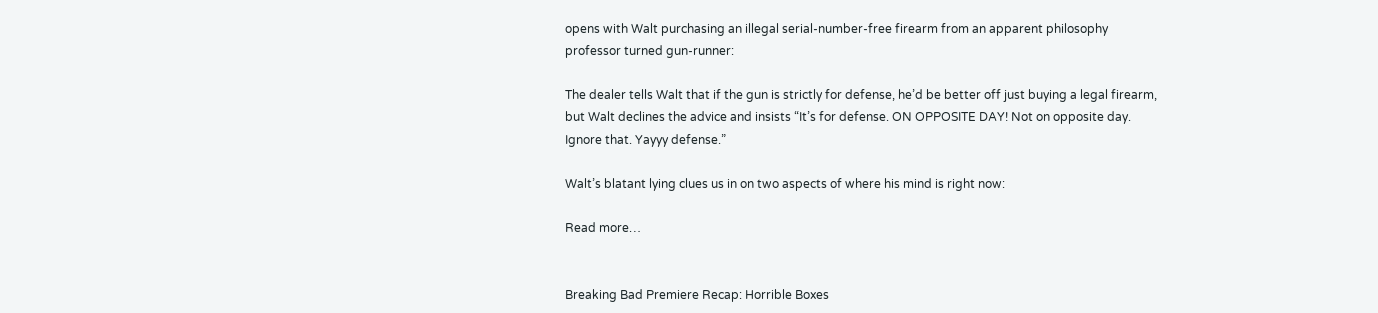opens with Walt purchasing an illegal serial-number-free firearm from an apparent philosophy professor turned gun-runner:

The dealer tells Walt that if the gun is strictly for defense, he’d be better off just buying a legal firearm, but Walt declines the advice and insists “It’s for defense. ON OPPOSITE DAY! Not on opposite day. Ignore that. Yayyy defense.”

Walt’s blatant lying clues us in on two aspects of where his mind is right now:

Read more…


Breaking Bad Premiere Recap: Horrible Boxes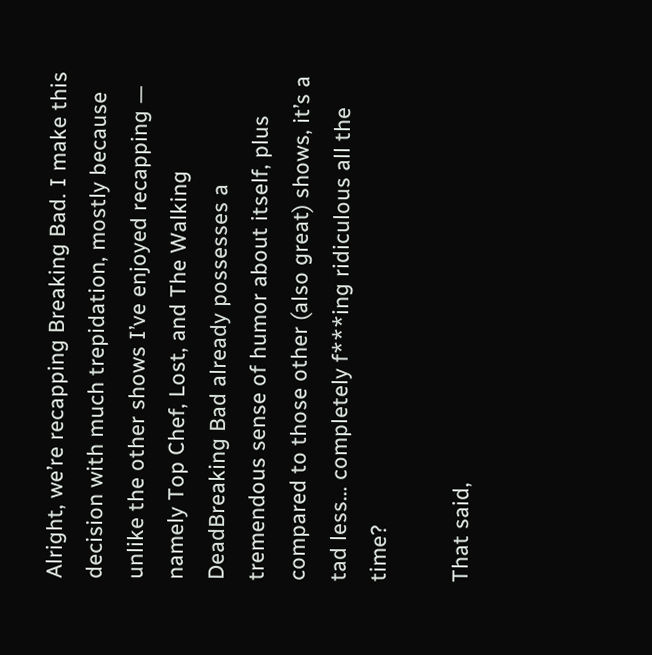Alright, we’re recapping Breaking Bad. I make this decision with much trepidation, mostly because unlike the other shows I’ve enjoyed recapping — namely Top Chef, Lost, and The Walking DeadBreaking Bad already possesses a tremendous sense of humor about itself, plus compared to those other (also great) shows, it’s a tad less… completely f***ing ridiculous all the time?

That said,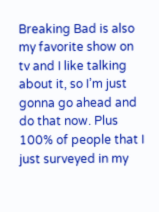Breaking Bad is also my favorite show on tv and I like talking about it, so I’m just gonna go ahead and do that now. Plus 100% of people that I just surveyed in my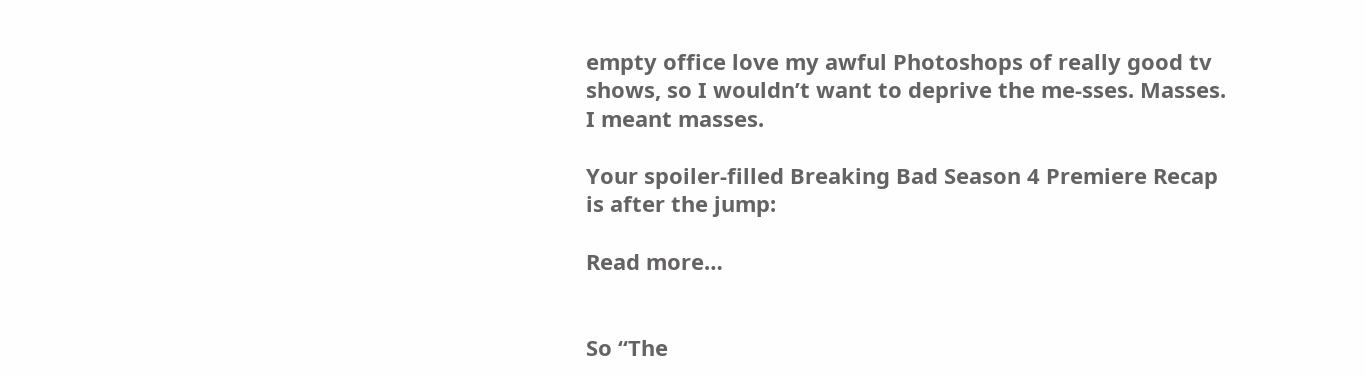empty office love my awful Photoshops of really good tv shows, so I wouldn’t want to deprive the me-sses. Masses. I meant masses.

Your spoiler-filled Breaking Bad Season 4 Premiere Recap is after the jump:

Read more…


So “The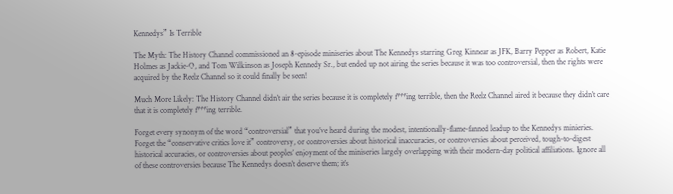Kennedys” Is Terrible

The Myth: The History Channel commissioned an 8-episode miniseries about The Kennedys starring Greg Kinnear as JFK, Barry Pepper as Robert, Katie Holmes as Jackie-O, and Tom Wilkinson as Joseph Kennedy Sr., but ended up not airing the series because it was too controversial, then the rights were acquired by the Reelz Channel so it could finally be seen!

Much More Likely: The History Channel didn’t air the series because it is completely f***ing terrible, then the Reelz Channel aired it because they didn’t care that it is completely f***ing terrible.

Forget every synonym of the word “controversial” that you’ve heard during the modest, intentionally-flame-fanned leadup to the Kennedys minieries. Forget the “conservative critics love it” controversy, or controversies about historical inaccuracies, or controversies about perceived, tough-to-digest historical accuracies, or controversies about peoples’ enjoyment of the miniseries largely overlapping with their modern-day political affiliations. Ignore all of these controversies because The Kennedys doesn’t deserve them; it’s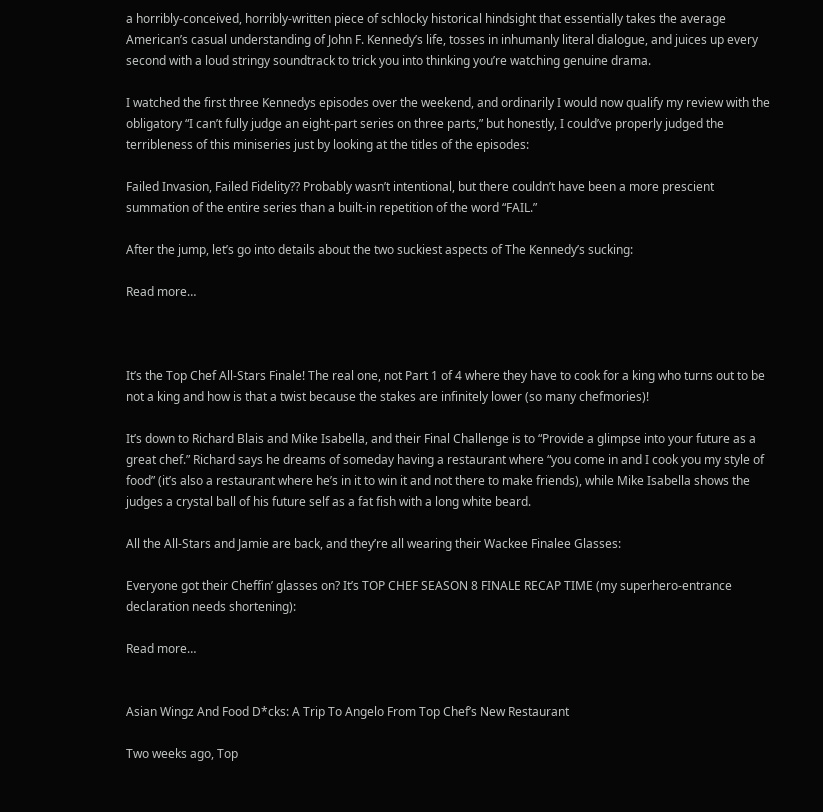a horribly-conceived, horribly-written piece of schlocky historical hindsight that essentially takes the average American’s casual understanding of John F. Kennedy’s life, tosses in inhumanly literal dialogue, and juices up every second with a loud stringy soundtrack to trick you into thinking you’re watching genuine drama.

I watched the first three Kennedys episodes over the weekend, and ordinarily I would now qualify my review with the obligatory “I can’t fully judge an eight-part series on three parts,” but honestly, I could’ve properly judged the terribleness of this miniseries just by looking at the titles of the episodes:

Failed Invasion, Failed Fidelity?? Probably wasn’t intentional, but there couldn’t have been a more prescient summation of the entire series than a built-in repetition of the word “FAIL.”

After the jump, let’s go into details about the two suckiest aspects of The Kennedy’s sucking:

Read more…



It’s the Top Chef All-Stars Finale! The real one, not Part 1 of 4 where they have to cook for a king who turns out to be not a king and how is that a twist because the stakes are infinitely lower (so many chefmories)!

It’s down to Richard Blais and Mike Isabella, and their Final Challenge is to “Provide a glimpse into your future as a great chef.” Richard says he dreams of someday having a restaurant where “you come in and I cook you my style of food” (it’s also a restaurant where he’s in it to win it and not there to make friends), while Mike Isabella shows the judges a crystal ball of his future self as a fat fish with a long white beard.

All the All-Stars and Jamie are back, and they’re all wearing their Wackee Finalee Glasses:

Everyone got their Cheffin’ glasses on? It’s TOP CHEF SEASON 8 FINALE RECAP TIME (my superhero-entrance declaration needs shortening):

Read more…


Asian Wingz And Food D*cks: A Trip To Angelo From Top Chef’s New Restaurant

Two weeks ago, Top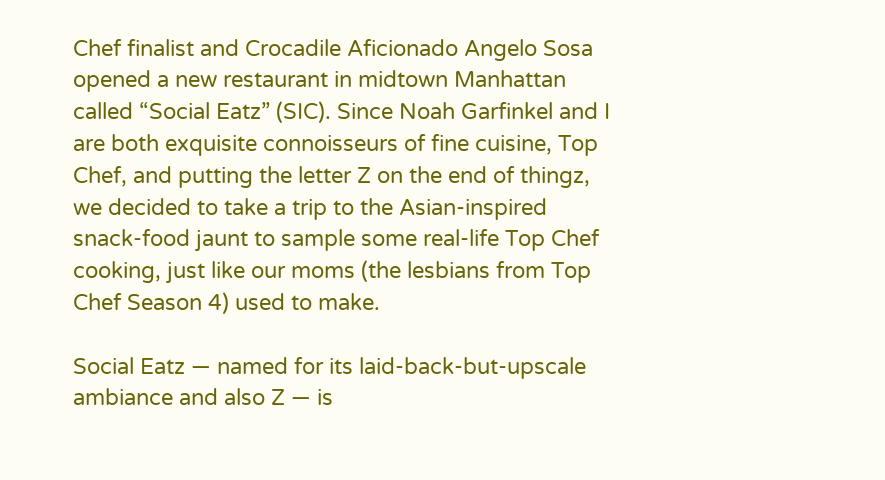Chef finalist and Crocadile Aficionado Angelo Sosa opened a new restaurant in midtown Manhattan called “Social Eatz” (SIC). Since Noah Garfinkel and I are both exquisite connoisseurs of fine cuisine, Top Chef, and putting the letter Z on the end of thingz, we decided to take a trip to the Asian-inspired snack-food jaunt to sample some real-life Top Chef cooking, just like our moms (the lesbians from Top Chef Season 4) used to make.

Social Eatz — named for its laid-back-but-upscale ambiance and also Z — is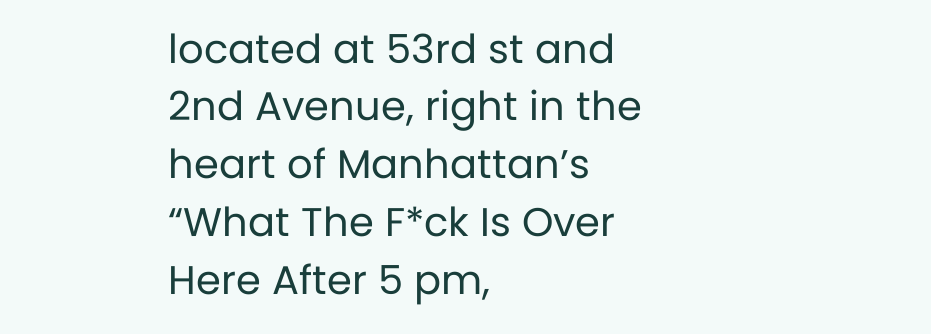located at 53rd st and 2nd Avenue, right in the heart of Manhattan’s “What The F*ck Is Over Here After 5 pm,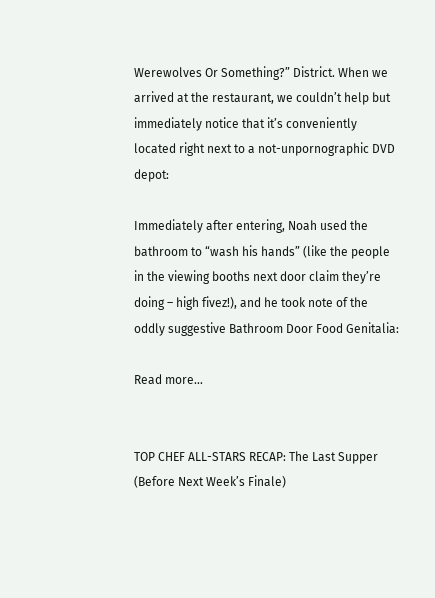Werewolves Or Something?” District. When we arrived at the restaurant, we couldn’t help but immediately notice that it’s conveniently located right next to a not-unpornographic DVD depot:

Immediately after entering, Noah used the bathroom to “wash his hands” (like the people in the viewing booths next door claim they’re doing – high fivez!), and he took note of the oddly suggestive Bathroom Door Food Genitalia:

Read more…


TOP CHEF ALL-STARS RECAP: The Last Supper (Before Next Week’s Finale)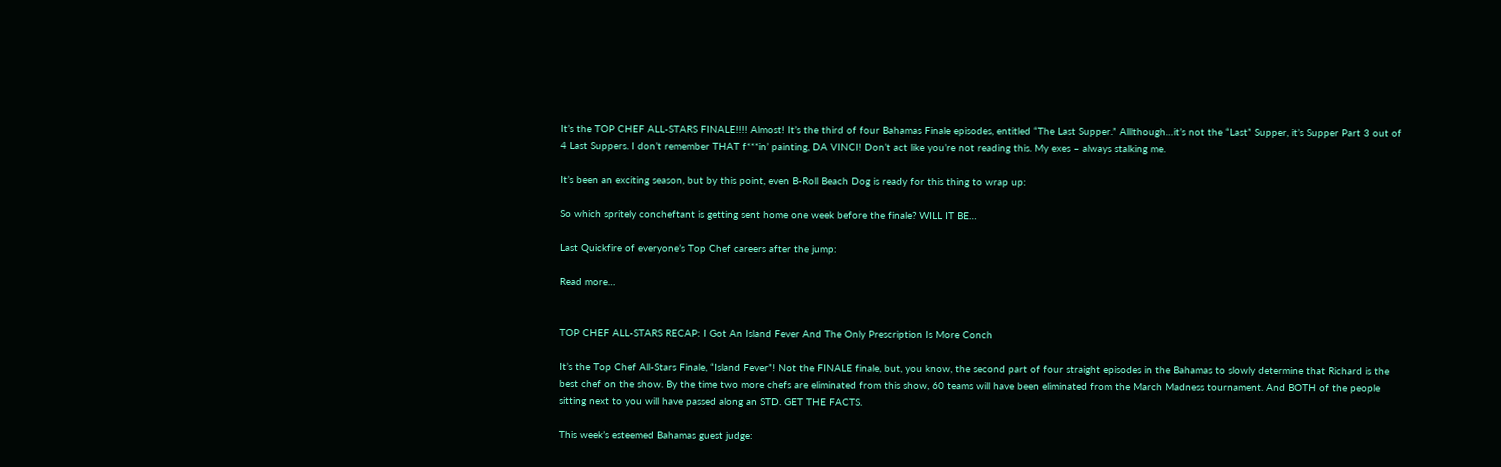It’s the TOP CHEF ALL-STARS FINALE!!!! Almost! It’s the third of four Bahamas Finale episodes, entitled “The Last Supper.” Alllthough…it’s not the “Last” Supper, it’s Supper Part 3 out of 4 Last Suppers. I don’t remember THAT f***in’ painting, DA VINCI! Don’t act like you’re not reading this. My exes – always stalking me.

It’s been an exciting season, but by this point, even B-Roll Beach Dog is ready for this thing to wrap up:

So which spritely concheftant is getting sent home one week before the finale? WILL IT BE…

Last Quickfire of everyone’s Top Chef careers after the jump:

Read more…


TOP CHEF ALL-STARS RECAP: I Got An Island Fever And The Only Prescription Is More Conch

It’s the Top Chef All-Stars Finale, “Island Fever”! Not the FINALE finale, but, you know, the second part of four straight episodes in the Bahamas to slowly determine that Richard is the best chef on the show. By the time two more chefs are eliminated from this show, 60 teams will have been eliminated from the March Madness tournament. And BOTH of the people sitting next to you will have passed along an STD. GET THE FACTS.

This week’s esteemed Bahamas guest judge: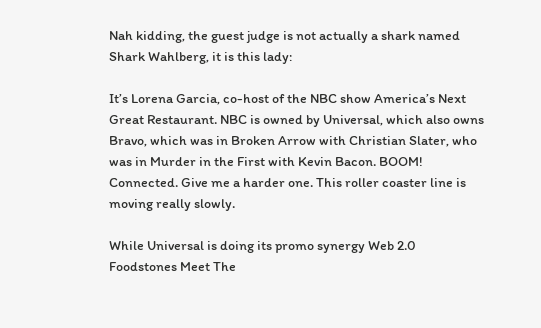Nah kidding, the guest judge is not actually a shark named Shark Wahlberg, it is this lady:

It’s Lorena Garcia, co-host of the NBC show America’s Next Great Restaurant. NBC is owned by Universal, which also owns Bravo, which was in Broken Arrow with Christian Slater, who was in Murder in the First with Kevin Bacon. BOOM! Connected. Give me a harder one. This roller coaster line is moving really slowly.

While Universal is doing its promo synergy Web 2.0 Foodstones Meet The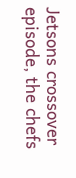Jetsons crossover episode, the chefs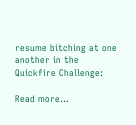resume bitching at one another in the Quickfire Challenge:

Read more…